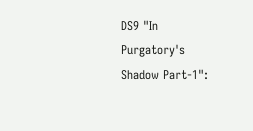DS9 "In Purgatory's Shadow Part-1":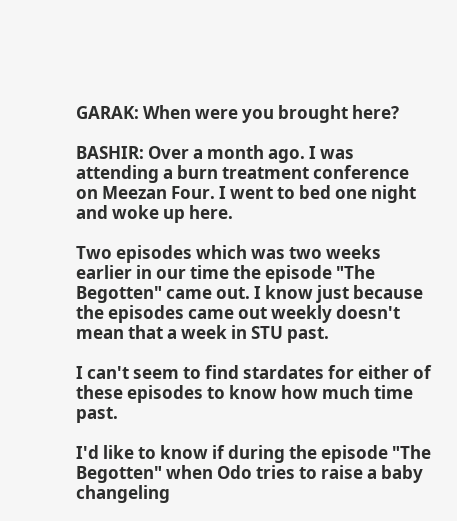GARAK: When were you brought here?

BASHIR: Over a month ago. I was attending a burn treatment conference on Meezan Four. I went to bed one night and woke up here.

Two episodes which was two weeks earlier in our time the episode "The Begotten" came out. I know just because the episodes came out weekly doesn't mean that a week in STU past.

I can't seem to find stardates for either of these episodes to know how much time past.

I'd like to know if during the episode "The Begotten" when Odo tries to raise a baby changeling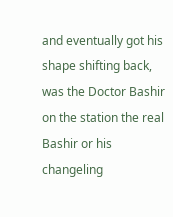and eventually got his shape shifting back, was the Doctor Bashir on the station the real Bashir or his changeling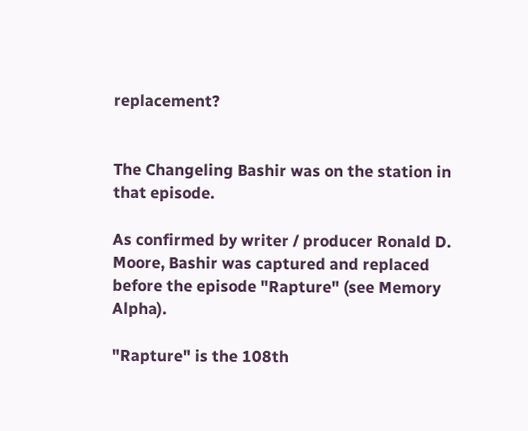replacement?


The Changeling Bashir was on the station in that episode.

As confirmed by writer / producer Ronald D. Moore, Bashir was captured and replaced before the episode "Rapture" (see Memory Alpha).

"Rapture" is the 108th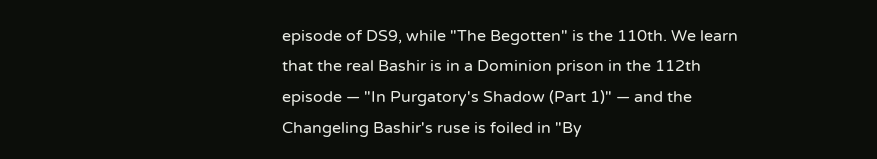episode of DS9, while "The Begotten" is the 110th. We learn that the real Bashir is in a Dominion prison in the 112th episode — "In Purgatory's Shadow (Part 1)" — and the Changeling Bashir's ruse is foiled in "By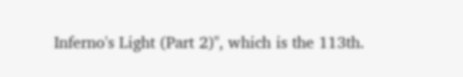Inferno's Light (Part 2)", which is the 113th.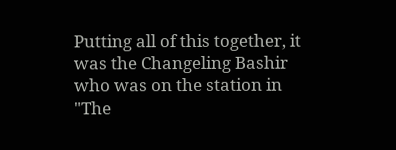Putting all of this together, it was the Changeling Bashir who was on the station in "The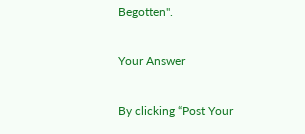Begotten".

Your Answer

By clicking “Post Your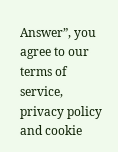Answer”, you agree to our terms of service, privacy policy and cookie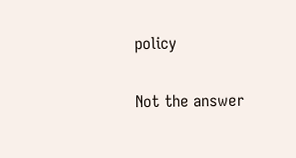policy

Not the answer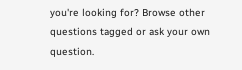you're looking for? Browse other questions tagged or ask your own question.